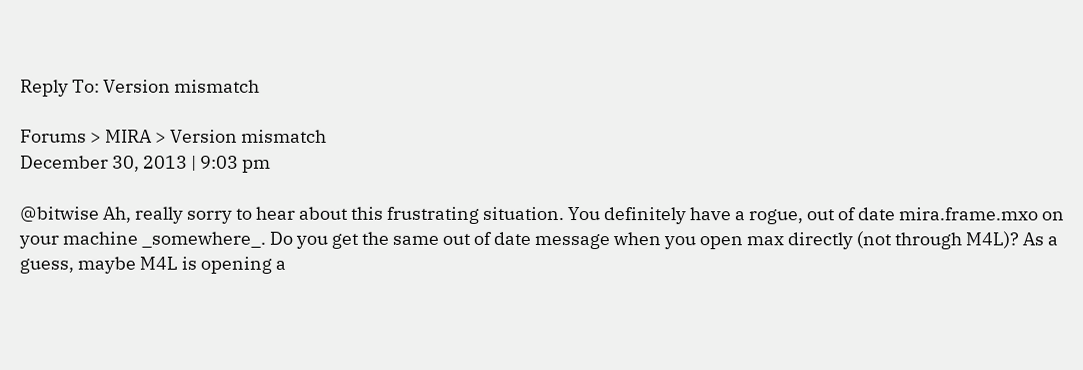Reply To: Version mismatch

Forums > MIRA > Version mismatch
December 30, 2013 | 9:03 pm

@bitwise Ah, really sorry to hear about this frustrating situation. You definitely have a rogue, out of date mira.frame.mxo on your machine _somewhere_. Do you get the same out of date message when you open max directly (not through M4L)? As a guess, maybe M4L is opening a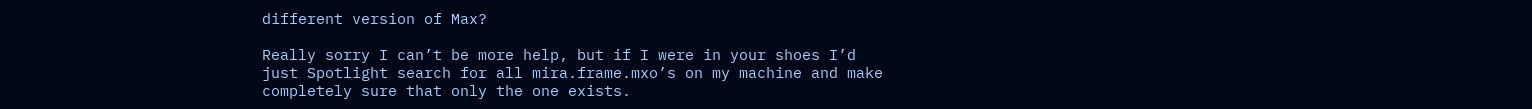different version of Max?

Really sorry I can’t be more help, but if I were in your shoes I’d just Spotlight search for all mira.frame.mxo’s on my machine and make completely sure that only the one exists.